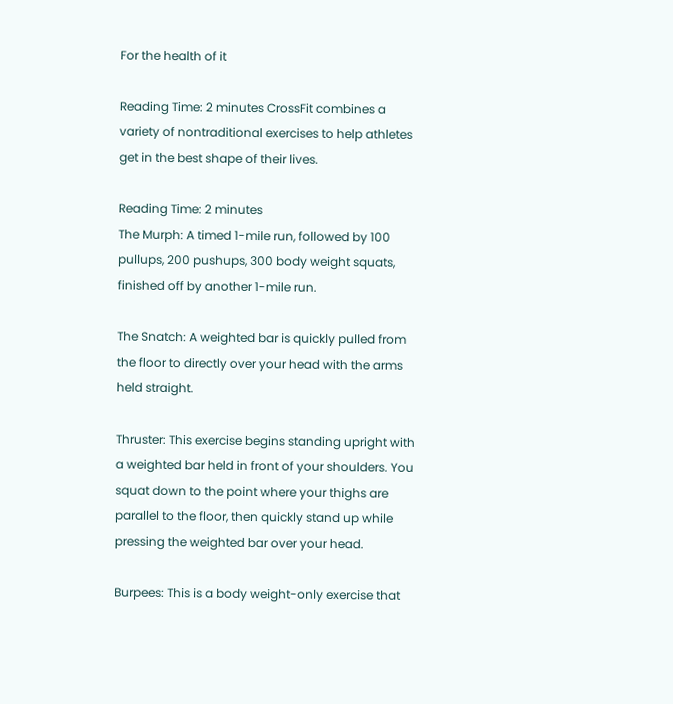For the health of it

Reading Time: 2 minutes CrossFit combines a variety of nontraditional exercises to help athletes get in the best shape of their lives.

Reading Time: 2 minutes
The Murph: A timed 1-mile run, followed by 100 pullups, 200 pushups, 300 body weight squats, finished off by another 1-mile run.

The Snatch: A weighted bar is quickly pulled from the floor to directly over your head with the arms held straight.

Thruster: This exercise begins standing upright with a weighted bar held in front of your shoulders. You squat down to the point where your thighs are parallel to the floor, then quickly stand up while pressing the weighted bar over your head.

Burpees: This is a body weight-only exercise that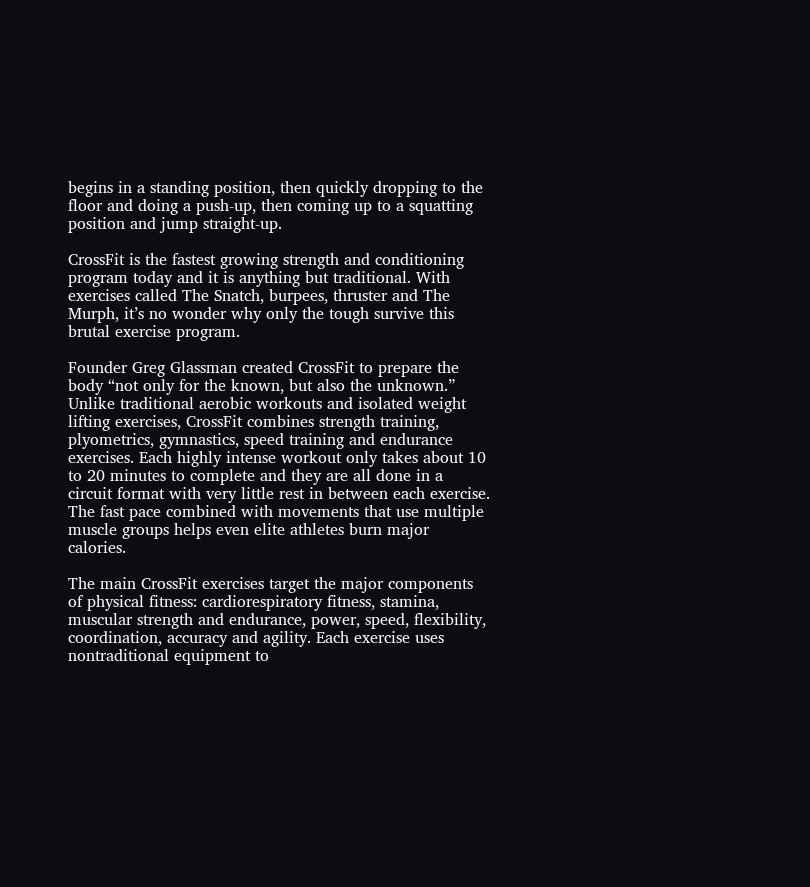begins in a standing position, then quickly dropping to the floor and doing a push-up, then coming up to a squatting position and jump straight-up.

CrossFit is the fastest growing strength and conditioning program today and it is anything but traditional. With exercises called The Snatch, burpees, thruster and The Murph, it’s no wonder why only the tough survive this brutal exercise program.

Founder Greg Glassman created CrossFit to prepare the body “not only for the known, but also the unknown.” Unlike traditional aerobic workouts and isolated weight lifting exercises, CrossFit combines strength training, plyometrics, gymnastics, speed training and endurance exercises. Each highly intense workout only takes about 10 to 20 minutes to complete and they are all done in a circuit format with very little rest in between each exercise. The fast pace combined with movements that use multiple muscle groups helps even elite athletes burn major calories.

The main CrossFit exercises target the major components of physical fitness: cardiorespiratory fitness, stamina, muscular strength and endurance, power, speed, flexibility, coordination, accuracy and agility. Each exercise uses nontraditional equipment to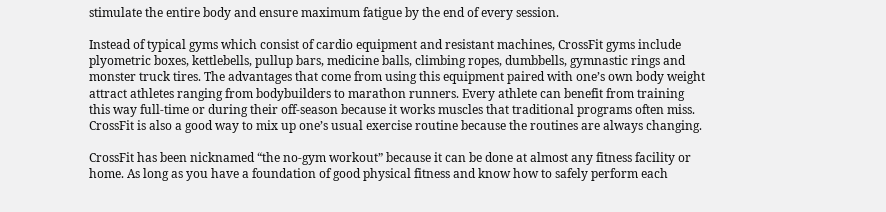stimulate the entire body and ensure maximum fatigue by the end of every session.

Instead of typical gyms which consist of cardio equipment and resistant machines, CrossFit gyms include plyometric boxes, kettlebells, pullup bars, medicine balls, climbing ropes, dumbbells, gymnastic rings and monster truck tires. The advantages that come from using this equipment paired with one’s own body weight attract athletes ranging from bodybuilders to marathon runners. Every athlete can benefit from training this way full-time or during their off-season because it works muscles that traditional programs often miss. CrossFit is also a good way to mix up one’s usual exercise routine because the routines are always changing.

CrossFit has been nicknamed “the no-gym workout” because it can be done at almost any fitness facility or home. As long as you have a foundation of good physical fitness and know how to safely perform each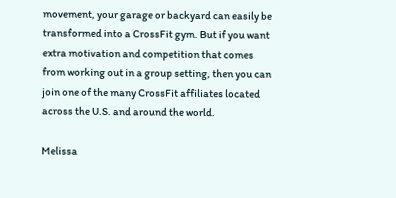movement, your garage or backyard can easily be transformed into a CrossFit gym. But if you want extra motivation and competition that comes from working out in a group setting, then you can join one of the many CrossFit affiliates located across the U.S. and around the world.

Melissa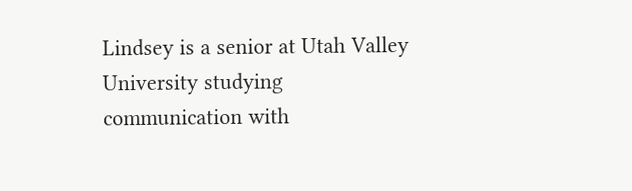Lindsey is a senior at Utah Valley University studying communication with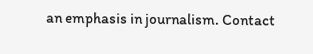an emphasis in journalism. Contact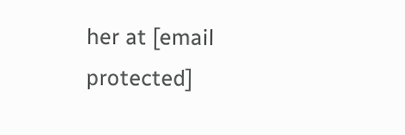her at [email protected]